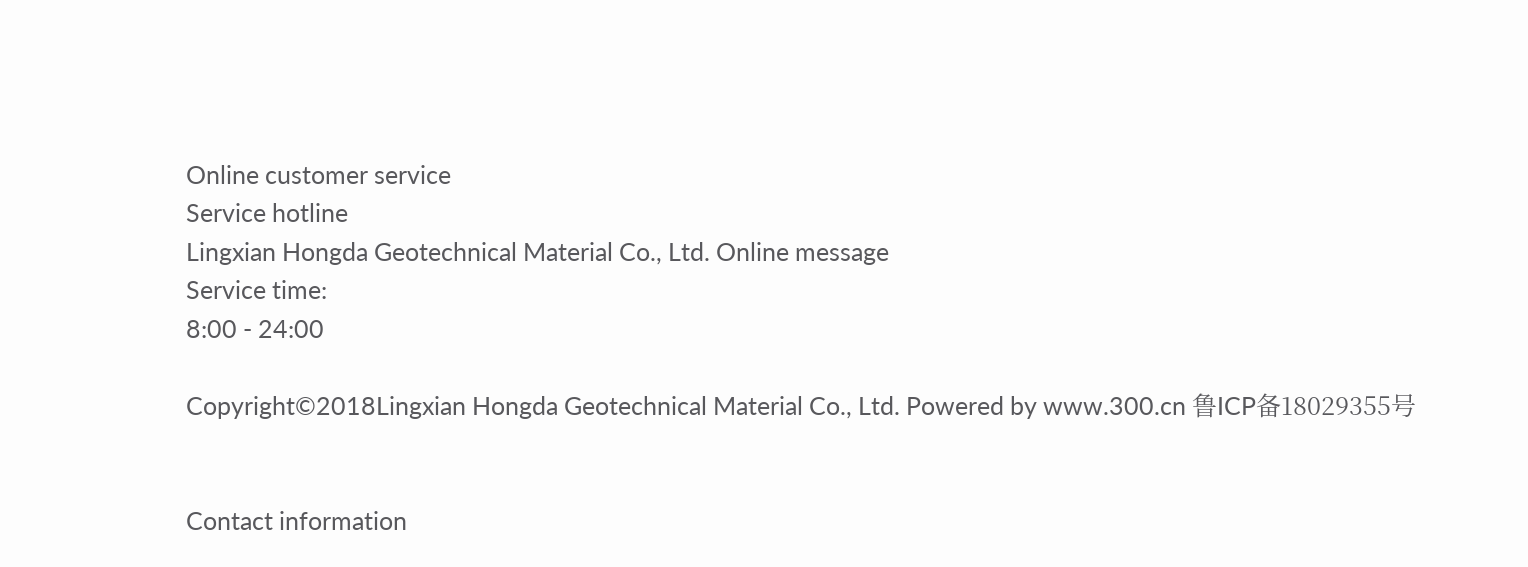Online customer service
Service hotline
Lingxian Hongda Geotechnical Material Co., Ltd. Online message
Service time:
8:00 - 24:00

Copyright©2018Lingxian Hongda Geotechnical Material Co., Ltd. Powered by www.300.cn 鲁ICP备18029355号


Contact information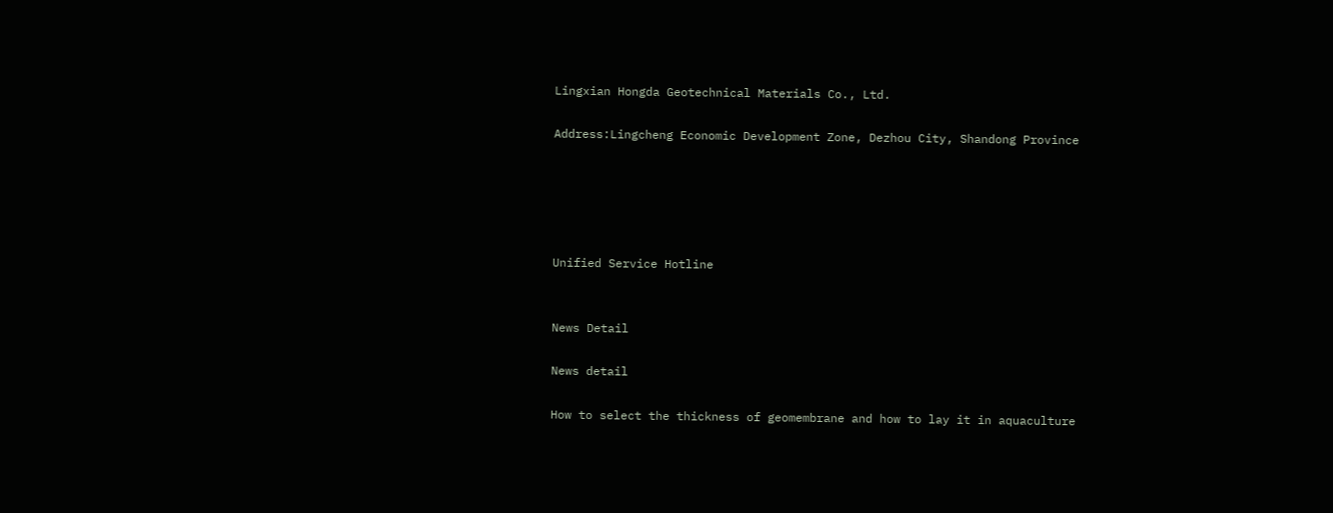Lingxian Hongda Geotechnical Materials Co., Ltd.

Address:Lingcheng Economic Development Zone, Dezhou City, Shandong Province





Unified Service Hotline


News Detail

News detail

How to select the thickness of geomembrane and how to lay it in aquaculture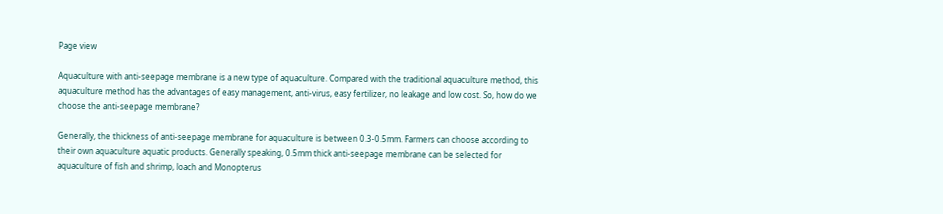Page view

Aquaculture with anti-seepage membrane is a new type of aquaculture. Compared with the traditional aquaculture method, this aquaculture method has the advantages of easy management, anti-virus, easy fertilizer, no leakage and low cost. So, how do we choose the anti-seepage membrane?

Generally, the thickness of anti-seepage membrane for aquaculture is between 0.3-0.5mm. Farmers can choose according to their own aquaculture aquatic products. Generally speaking, 0.5mm thick anti-seepage membrane can be selected for aquaculture of fish and shrimp, loach and Monopterus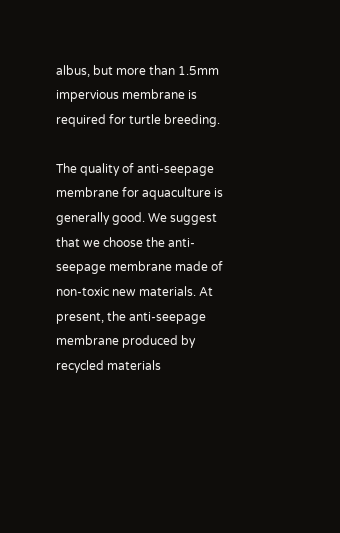albus, but more than 1.5mm impervious membrane is required for turtle breeding.

The quality of anti-seepage membrane for aquaculture is generally good. We suggest that we choose the anti-seepage membrane made of non-toxic new materials. At present, the anti-seepage membrane produced by recycled materials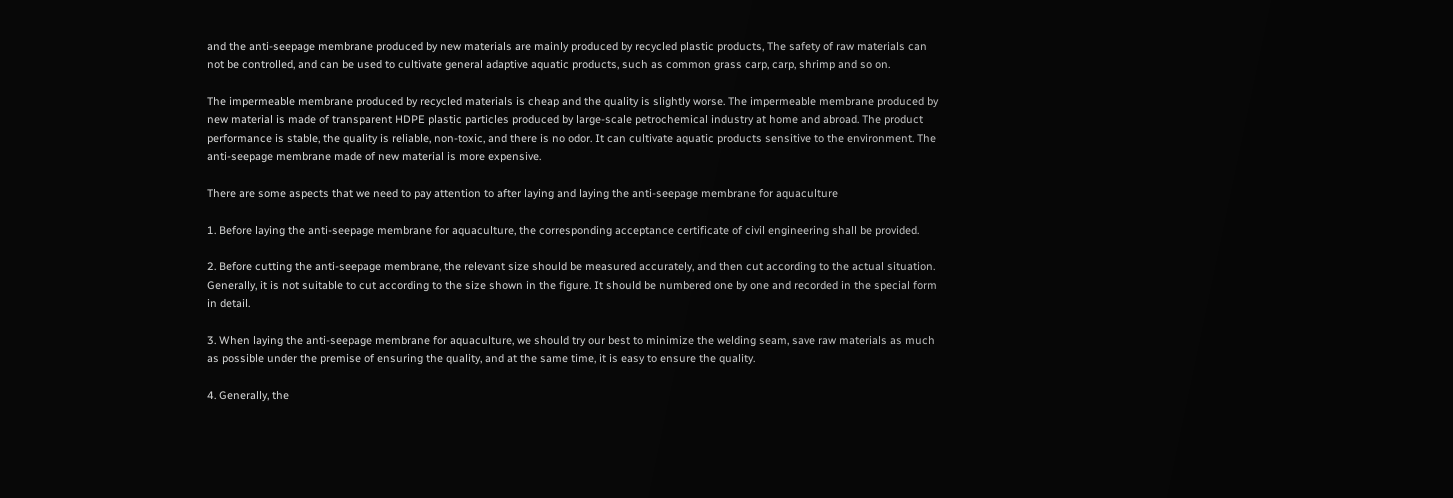and the anti-seepage membrane produced by new materials are mainly produced by recycled plastic products, The safety of raw materials can not be controlled, and can be used to cultivate general adaptive aquatic products, such as common grass carp, carp, shrimp and so on.

The impermeable membrane produced by recycled materials is cheap and the quality is slightly worse. The impermeable membrane produced by new material is made of transparent HDPE plastic particles produced by large-scale petrochemical industry at home and abroad. The product performance is stable, the quality is reliable, non-toxic, and there is no odor. It can cultivate aquatic products sensitive to the environment. The anti-seepage membrane made of new material is more expensive.

There are some aspects that we need to pay attention to after laying and laying the anti-seepage membrane for aquaculture

1. Before laying the anti-seepage membrane for aquaculture, the corresponding acceptance certificate of civil engineering shall be provided.

2. Before cutting the anti-seepage membrane, the relevant size should be measured accurately, and then cut according to the actual situation. Generally, it is not suitable to cut according to the size shown in the figure. It should be numbered one by one and recorded in the special form in detail.

3. When laying the anti-seepage membrane for aquaculture, we should try our best to minimize the welding seam, save raw materials as much as possible under the premise of ensuring the quality, and at the same time, it is easy to ensure the quality.

4. Generally, the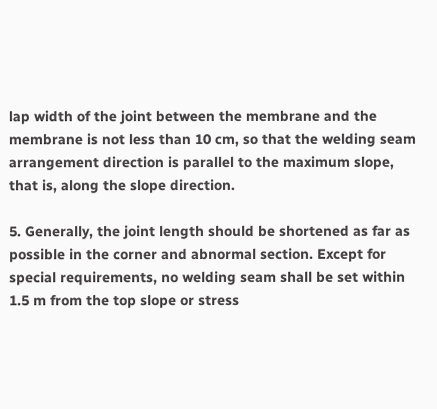lap width of the joint between the membrane and the membrane is not less than 10 cm, so that the welding seam arrangement direction is parallel to the maximum slope, that is, along the slope direction.

5. Generally, the joint length should be shortened as far as possible in the corner and abnormal section. Except for special requirements, no welding seam shall be set within 1.5 m from the top slope or stress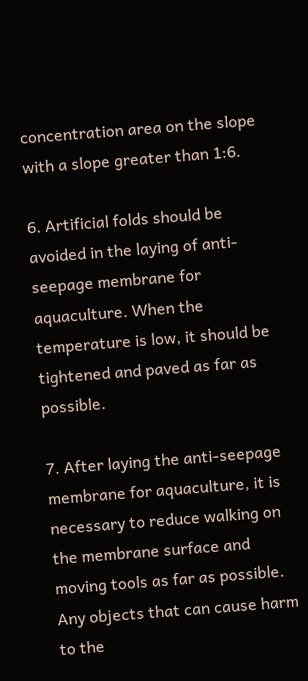concentration area on the slope with a slope greater than 1:6.

6. Artificial folds should be avoided in the laying of anti-seepage membrane for aquaculture. When the temperature is low, it should be tightened and paved as far as possible.

7. After laying the anti-seepage membrane for aquaculture, it is necessary to reduce walking on the membrane surface and moving tools as far as possible. Any objects that can cause harm to the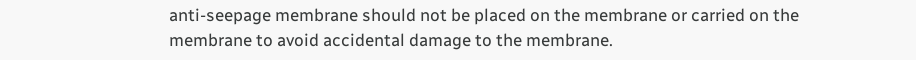anti-seepage membrane should not be placed on the membrane or carried on the membrane to avoid accidental damage to the membrane.